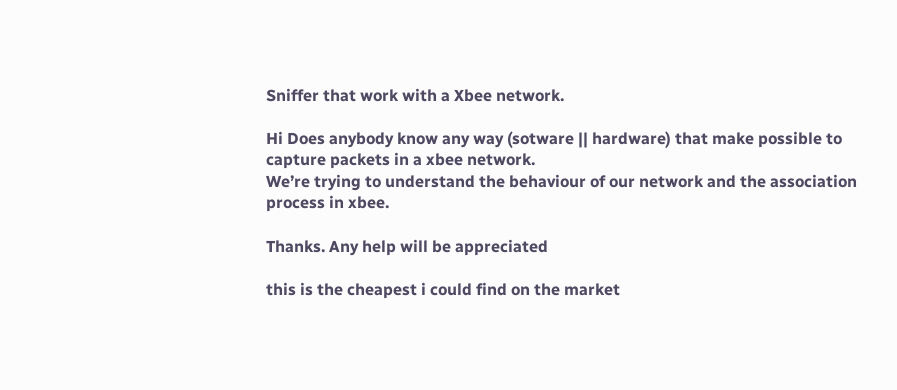Sniffer that work with a Xbee network.

Hi Does anybody know any way (sotware || hardware) that make possible to capture packets in a xbee network.
We’re trying to understand the behaviour of our network and the association process in xbee.

Thanks. Any help will be appreciated

this is the cheapest i could find on the market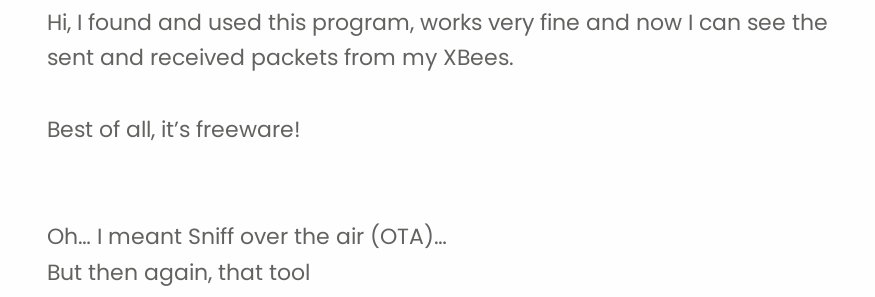Hi, I found and used this program, works very fine and now I can see the sent and received packets from my XBees.

Best of all, it’s freeware!


Oh… I meant Sniff over the air (OTA)…
But then again, that tool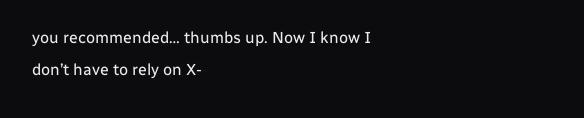you recommended… thumbs up. Now I know I don’t have to rely on X-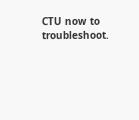CTU now to troubleshoot.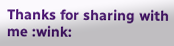Thanks for sharing with me :wink: